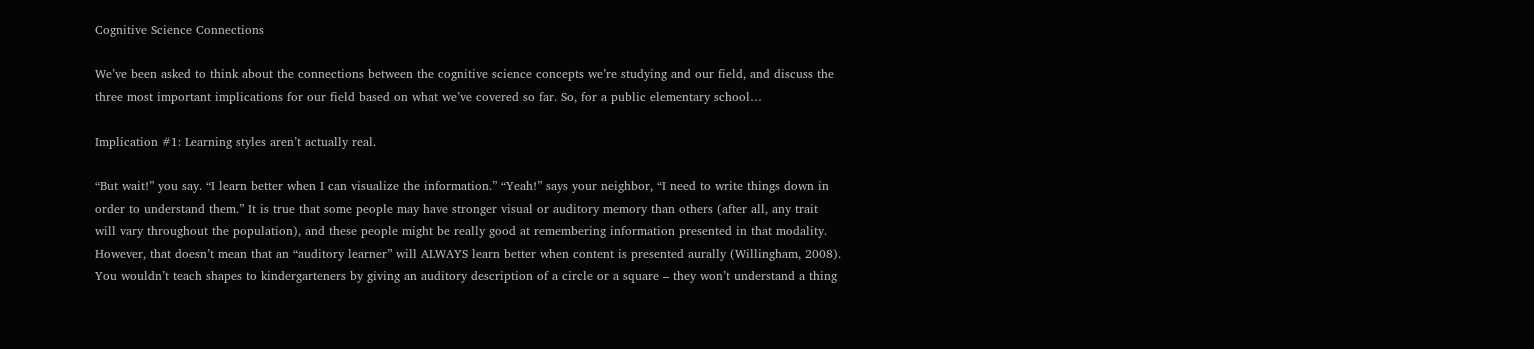Cognitive Science Connections

We’ve been asked to think about the connections between the cognitive science concepts we’re studying and our field, and discuss the three most important implications for our field based on what we’ve covered so far. So, for a public elementary school…

Implication #1: Learning styles aren’t actually real.

“But wait!” you say. “I learn better when I can visualize the information.” “Yeah!” says your neighbor, “I need to write things down in order to understand them.” It is true that some people may have stronger visual or auditory memory than others (after all, any trait will vary throughout the population), and these people might be really good at remembering information presented in that modality. However, that doesn’t mean that an “auditory learner” will ALWAYS learn better when content is presented aurally (Willingham, 2008). You wouldn’t teach shapes to kindergarteners by giving an auditory description of a circle or a square – they won’t understand a thing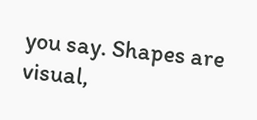you say. Shapes are visual,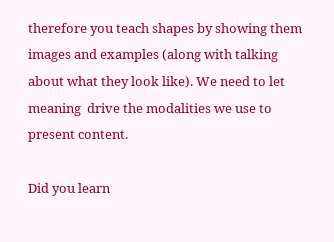therefore you teach shapes by showing them images and examples (along with talking about what they look like). We need to let meaning  drive the modalities we use to present content.

Did you learn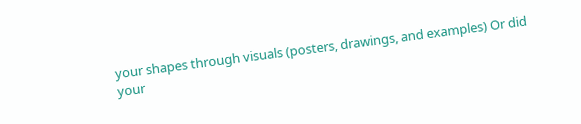your shapes through visuals (posters, drawings, and examples) Or did your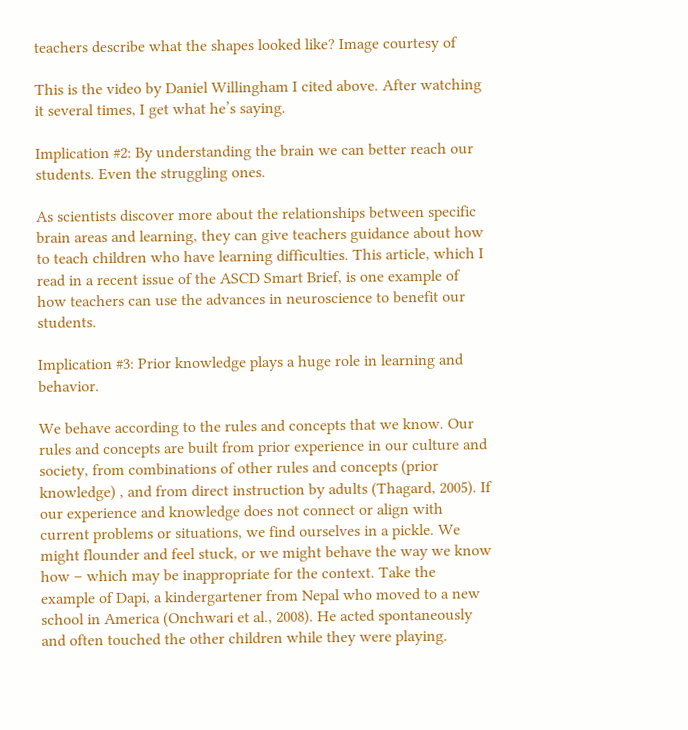teachers describe what the shapes looked like? Image courtesy of

This is the video by Daniel Willingham I cited above. After watching it several times, I get what he’s saying.

Implication #2: By understanding the brain we can better reach our students. Even the struggling ones.

As scientists discover more about the relationships between specific brain areas and learning, they can give teachers guidance about how to teach children who have learning difficulties. This article, which I read in a recent issue of the ASCD Smart Brief, is one example of how teachers can use the advances in neuroscience to benefit our students.

Implication #3: Prior knowledge plays a huge role in learning and behavior.

We behave according to the rules and concepts that we know. Our rules and concepts are built from prior experience in our culture and society, from combinations of other rules and concepts (prior knowledge) , and from direct instruction by adults (Thagard, 2005). If our experience and knowledge does not connect or align with current problems or situations, we find ourselves in a pickle. We might flounder and feel stuck, or we might behave the way we know how – which may be inappropriate for the context. Take the example of Dapi, a kindergartener from Nepal who moved to a new school in America (Onchwari et al., 2008). He acted spontaneously and often touched the other children while they were playing.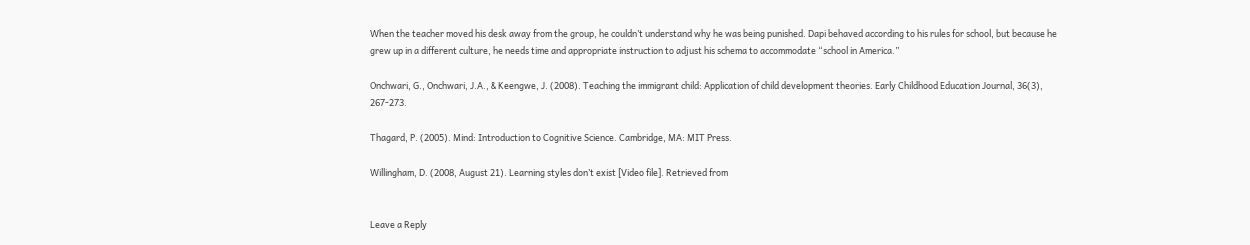When the teacher moved his desk away from the group, he couldn’t understand why he was being punished. Dapi behaved according to his rules for school, but because he grew up in a different culture, he needs time and appropriate instruction to adjust his schema to accommodate “school in America.”

Onchwari, G., Onchwari, J.A., & Keengwe, J. (2008). Teaching the immigrant child: Application of child development theories. Early Childhood Education Journal, 36(3), 267-273.

Thagard, P. (2005). Mind: Introduction to Cognitive Science. Cambridge, MA: MIT Press.

Willingham, D. (2008, August 21). Learning styles don’t exist [Video file]. Retrieved from


Leave a Reply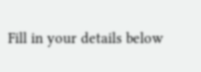Fill in your details below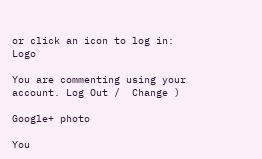or click an icon to log in: Logo

You are commenting using your account. Log Out /  Change )

Google+ photo

You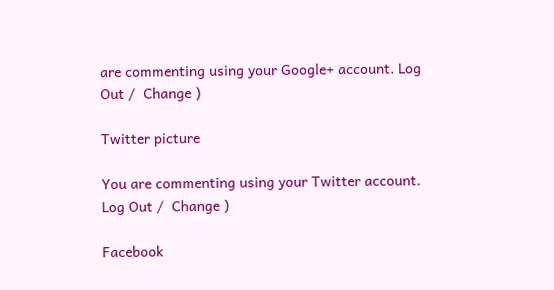are commenting using your Google+ account. Log Out /  Change )

Twitter picture

You are commenting using your Twitter account. Log Out /  Change )

Facebook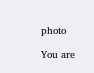photo

You are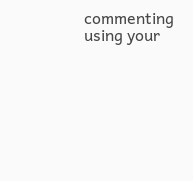commenting using your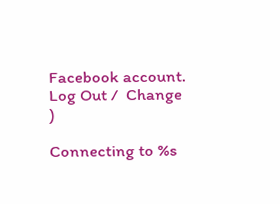Facebook account. Log Out /  Change )

Connecting to %s